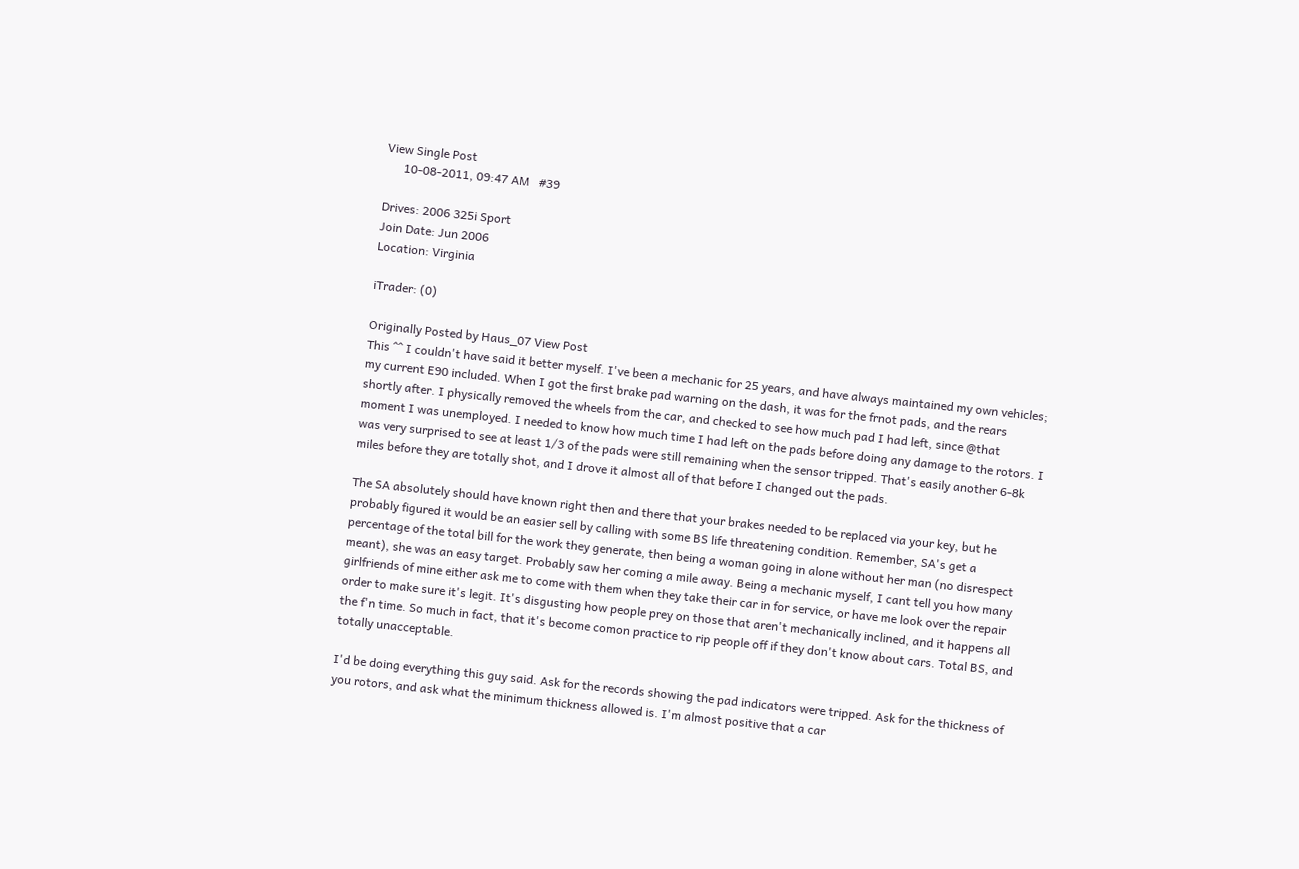View Single Post
      10-08-2011, 09:47 AM   #39

Drives: 2006 325i Sport
Join Date: Jun 2006
Location: Virginia

iTrader: (0)

Originally Posted by Haus_07 View Post
This ^^ I couldn't have said it better myself. I've been a mechanic for 25 years, and have always maintained my own vehicles; my current E90 included. When I got the first brake pad warning on the dash, it was for the frnot pads, and the rears shortly after. I physically removed the wheels from the car, and checked to see how much pad I had left, since @that moment I was unemployed. I needed to know how much time I had left on the pads before doing any damage to the rotors. I was very surprised to see at least 1/3 of the pads were still remaining when the sensor tripped. That's easily another 6-8k miles before they are totally shot, and I drove it almost all of that before I changed out the pads.

The SA absolutely should have known right then and there that your brakes needed to be replaced via your key, but he probably figured it would be an easier sell by calling with some BS life threatening condition. Remember, SA's get a percentage of the total bill for the work they generate, then being a woman going in alone without her man (no disrespect meant), she was an easy target. Probably saw her coming a mile away. Being a mechanic myself, I cant tell you how many girlfriends of mine either ask me to come with them when they take their car in for service, or have me look over the repair order to make sure it's legit. It's disgusting how people prey on those that aren't mechanically inclined, and it happens all the f'n time. So much in fact, that it's become comon practice to rip people off if they don't know about cars. Total BS, and totally unacceptable.

I'd be doing everything this guy said. Ask for the records showing the pad indicators were tripped. Ask for the thickness of you rotors, and ask what the minimum thickness allowed is. I'm almost positive that a car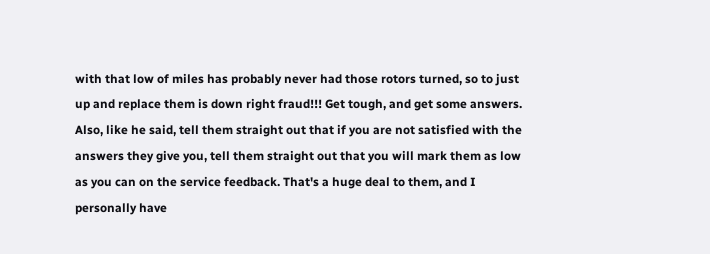with that low of miles has probably never had those rotors turned, so to just up and replace them is down right fraud!!! Get tough, and get some answers. Also, like he said, tell them straight out that if you are not satisfied with the answers they give you, tell them straight out that you will mark them as low as you can on the service feedback. That's a huge deal to them, and I personally have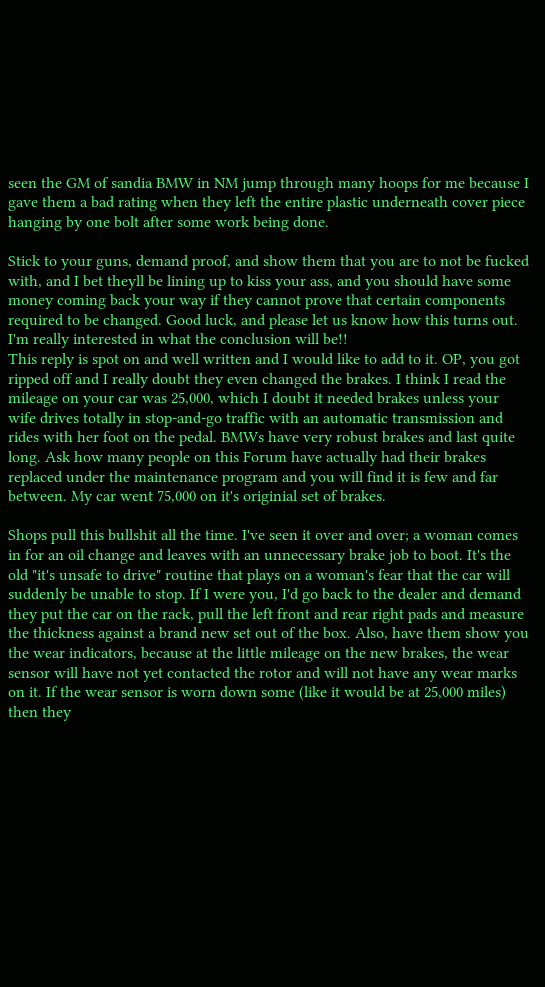seen the GM of sandia BMW in NM jump through many hoops for me because I gave them a bad rating when they left the entire plastic underneath cover piece hanging by one bolt after some work being done.

Stick to your guns, demand proof, and show them that you are to not be fucked with, and I bet theyll be lining up to kiss your ass, and you should have some money coming back your way if they cannot prove that certain components required to be changed. Good luck, and please let us know how this turns out. I'm really interested in what the conclusion will be!!
This reply is spot on and well written and I would like to add to it. OP, you got ripped off and I really doubt they even changed the brakes. I think I read the mileage on your car was 25,000, which I doubt it needed brakes unless your wife drives totally in stop-and-go traffic with an automatic transmission and rides with her foot on the pedal. BMWs have very robust brakes and last quite long. Ask how many people on this Forum have actually had their brakes replaced under the maintenance program and you will find it is few and far between. My car went 75,000 on it's originial set of brakes.

Shops pull this bullshit all the time. I've seen it over and over; a woman comes in for an oil change and leaves with an unnecessary brake job to boot. It's the old "it's unsafe to drive" routine that plays on a woman's fear that the car will suddenly be unable to stop. If I were you, I'd go back to the dealer and demand they put the car on the rack, pull the left front and rear right pads and measure the thickness against a brand new set out of the box. Also, have them show you the wear indicators, because at the little mileage on the new brakes, the wear sensor will have not yet contacted the rotor and will not have any wear marks on it. If the wear sensor is worn down some (like it would be at 25,000 miles) then they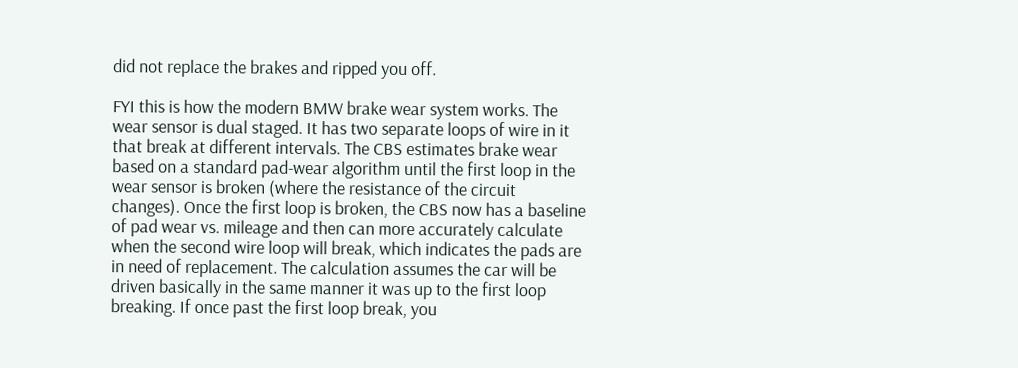did not replace the brakes and ripped you off.

FYI this is how the modern BMW brake wear system works. The wear sensor is dual staged. It has two separate loops of wire in it that break at different intervals. The CBS estimates brake wear based on a standard pad-wear algorithm until the first loop in the wear sensor is broken (where the resistance of the circuit changes). Once the first loop is broken, the CBS now has a baseline of pad wear vs. mileage and then can more accurately calculate when the second wire loop will break, which indicates the pads are in need of replacement. The calculation assumes the car will be driven basically in the same manner it was up to the first loop breaking. If once past the first loop break, you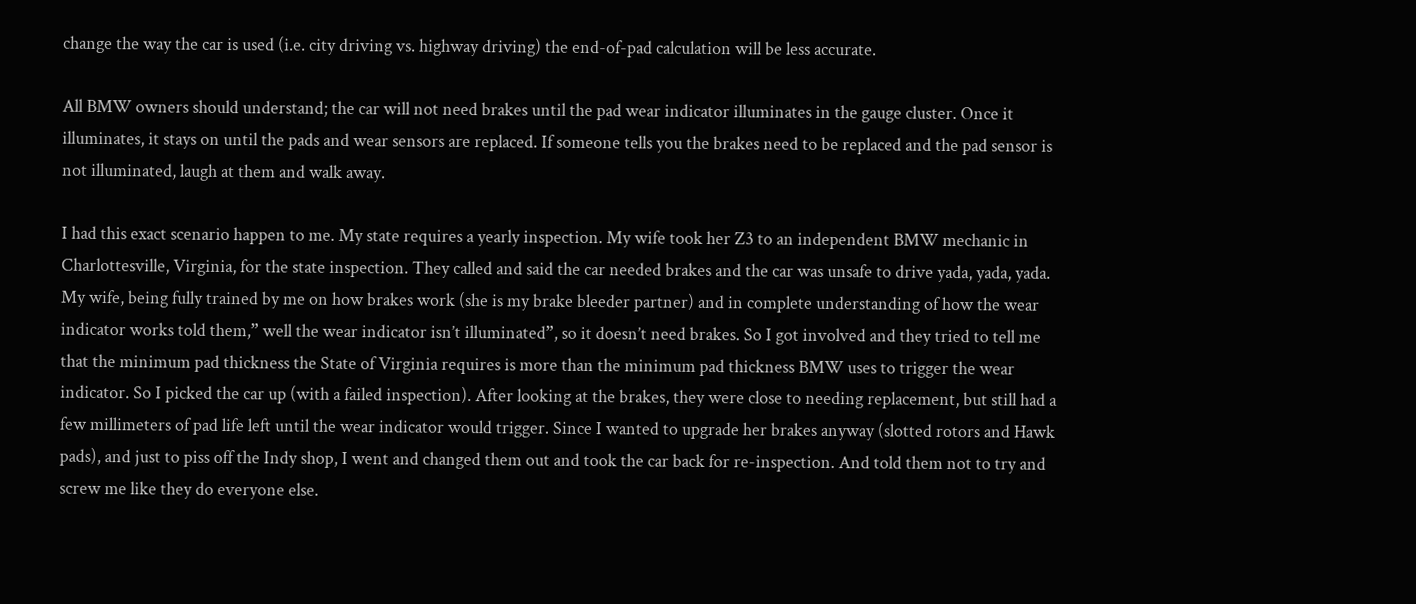change the way the car is used (i.e. city driving vs. highway driving) the end-of-pad calculation will be less accurate.

All BMW owners should understand; the car will not need brakes until the pad wear indicator illuminates in the gauge cluster. Once it illuminates, it stays on until the pads and wear sensors are replaced. If someone tells you the brakes need to be replaced and the pad sensor is not illuminated, laugh at them and walk away.

I had this exact scenario happen to me. My state requires a yearly inspection. My wife took her Z3 to an independent BMW mechanic in Charlottesville, Virginia, for the state inspection. They called and said the car needed brakes and the car was unsafe to drive yada, yada, yada. My wife, being fully trained by me on how brakes work (she is my brake bleeder partner) and in complete understanding of how the wear indicator works told them,” well the wear indicator isn’t illuminated”, so it doesn’t need brakes. So I got involved and they tried to tell me that the minimum pad thickness the State of Virginia requires is more than the minimum pad thickness BMW uses to trigger the wear indicator. So I picked the car up (with a failed inspection). After looking at the brakes, they were close to needing replacement, but still had a few millimeters of pad life left until the wear indicator would trigger. Since I wanted to upgrade her brakes anyway (slotted rotors and Hawk pads), and just to piss off the Indy shop, I went and changed them out and took the car back for re-inspection. And told them not to try and screw me like they do everyone else.